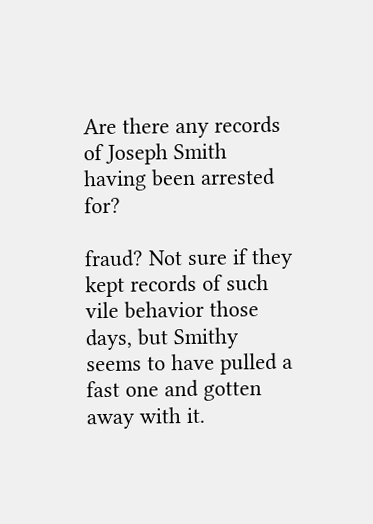Are there any records of Joseph Smith having been arrested for?

fraud? Not sure if they kept records of such vile behavior those days, but Smithy seems to have pulled a fast one and gotten away with it.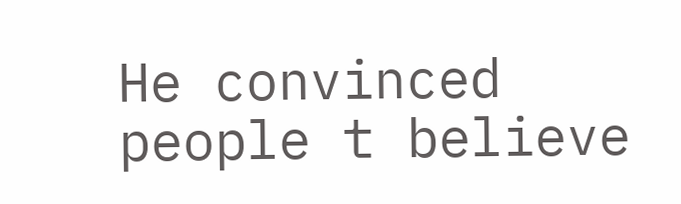He convinced people t believe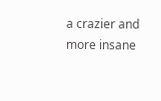a crazier and more insane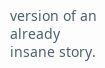version of an already insane story.